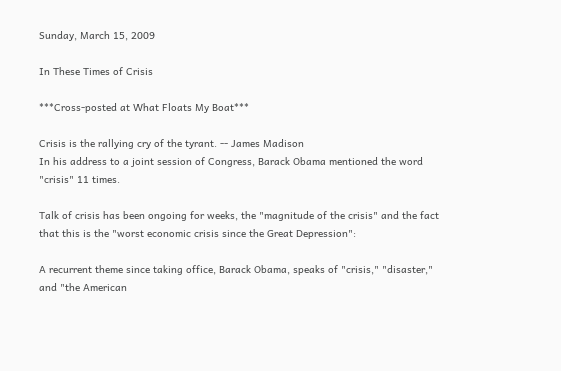Sunday, March 15, 2009

In These Times of Crisis

***Cross-posted at What Floats My Boat***

Crisis is the rallying cry of the tyrant. -- James Madison
In his address to a joint session of Congress, Barack Obama mentioned the word "crisis" 11 times.

Talk of crisis has been ongoing for weeks, the "magnitude of the crisis" and the fact that this is the "worst economic crisis since the Great Depression":

A recurrent theme since taking office, Barack Obama, speaks of "crisis," "disaster," and "the American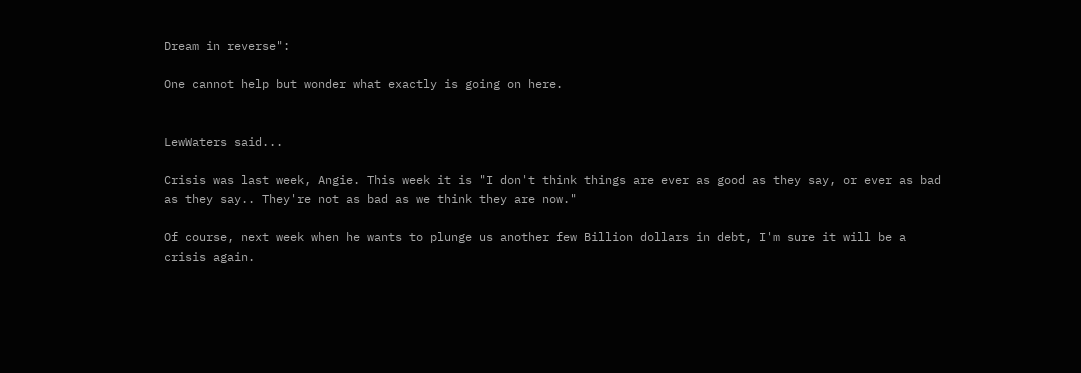Dream in reverse":

One cannot help but wonder what exactly is going on here.


LewWaters said...

Crisis was last week, Angie. This week it is "I don't think things are ever as good as they say, or ever as bad as they say.. They're not as bad as we think they are now."

Of course, next week when he wants to plunge us another few Billion dollars in debt, I'm sure it will be a crisis again.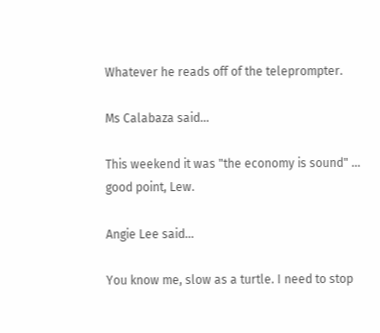Whatever he reads off of the teleprompter.

Ms Calabaza said...

This weekend it was "the economy is sound" ...
good point, Lew.

Angie Lee said...

You know me, slow as a turtle. I need to stop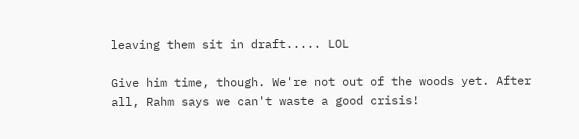leaving them sit in draft..... LOL

Give him time, though. We're not out of the woods yet. After all, Rahm says we can't waste a good crisis!